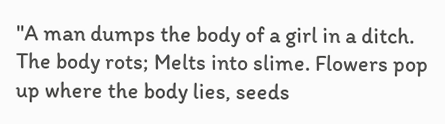"A man dumps the body of a girl in a ditch. The body rots; Melts into slime. Flowers pop up where the body lies, seeds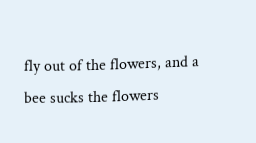fly out of the flowers, and a bee sucks the flowers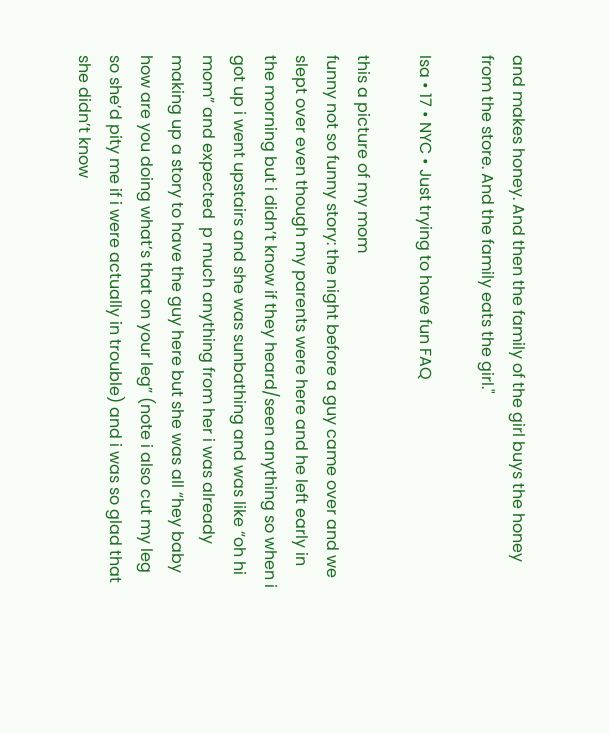and makes honey. And then the family of the girl buys the honey from the store. And the family eats the girl."

Isa • 17 • NYC • Just trying to have fun FAQ

this a picture of my mom
funny not so funny story: the night before a guy came over and we slept over even though my parents were here and he left early in the morning but i didn’t know if they heard/seen anything so when i got up i went upstairs and she was sunbathing and was like “oh hi mom” and expected  p much anything from her i was already making up a story to have the guy here but she was all “hey baby how are you doing what’s that on your leg” (note i also cut my leg so she’d pity me if i were actually in trouble) and i was so glad that she didn’t know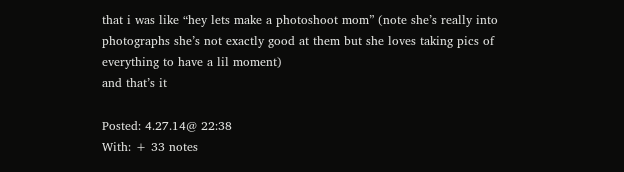that i was like “hey lets make a photoshoot mom” (note she’s really into photographs she’s not exactly good at them but she loves taking pics of everything to have a lil moment)
and that’s it

Posted: 4.27.14@ 22:38
With: + 33 notes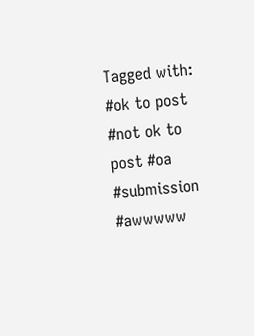Tagged with: #ok to post #not ok to post #oa #submission #awwwww